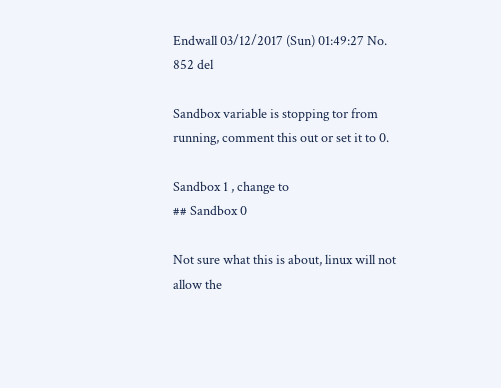Endwall 03/12/2017 (Sun) 01:49:27 No. 852 del

Sandbox variable is stopping tor from running, comment this out or set it to 0.

Sandbox 1 , change to
## Sandbox 0

Not sure what this is about, linux will not allow the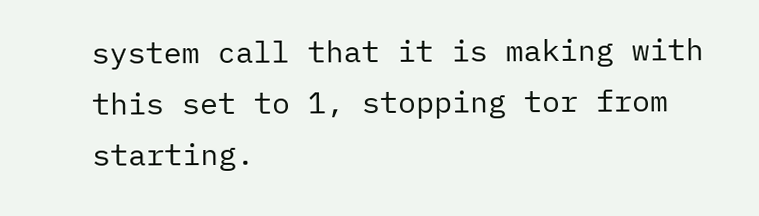system call that it is making with this set to 1, stopping tor from starting.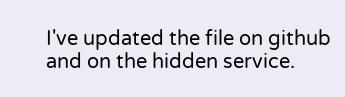I've updated the file on github and on the hidden service.